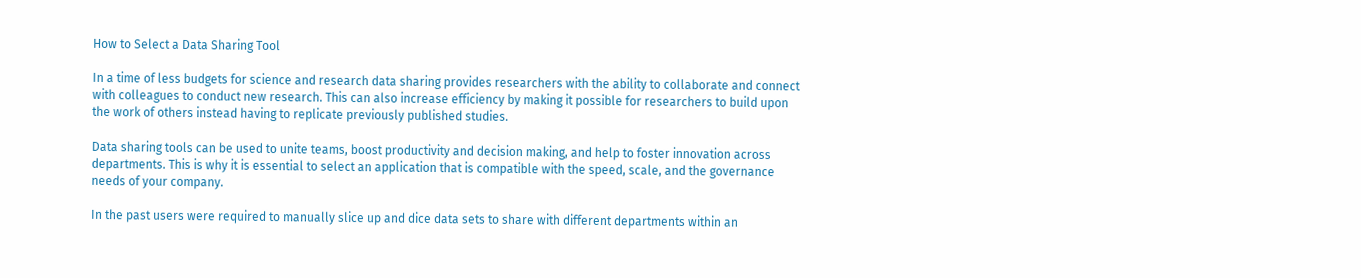How to Select a Data Sharing Tool

In a time of less budgets for science and research data sharing provides researchers with the ability to collaborate and connect with colleagues to conduct new research. This can also increase efficiency by making it possible for researchers to build upon the work of others instead having to replicate previously published studies.

Data sharing tools can be used to unite teams, boost productivity and decision making, and help to foster innovation across departments. This is why it is essential to select an application that is compatible with the speed, scale, and the governance needs of your company.

In the past users were required to manually slice up and dice data sets to share with different departments within an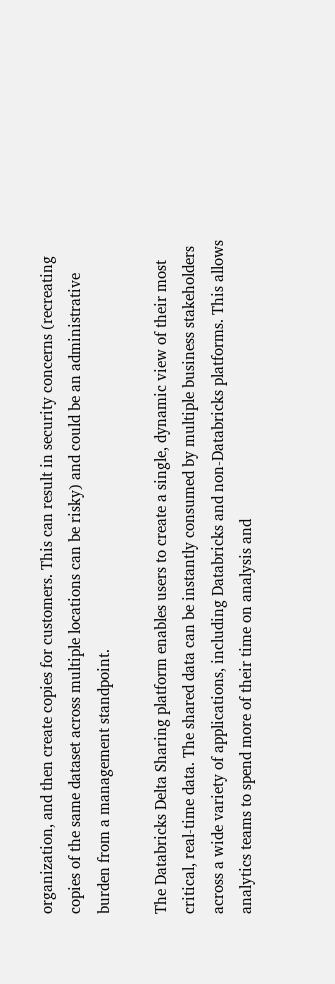organization, and then create copies for customers. This can result in security concerns (recreating copies of the same dataset across multiple locations can be risky) and could be an administrative burden from a management standpoint.

The Databricks Delta Sharing platform enables users to create a single, dynamic view of their most critical, real-time data. The shared data can be instantly consumed by multiple business stakeholders across a wide variety of applications, including Databricks and non-Databricks platforms. This allows analytics teams to spend more of their time on analysis and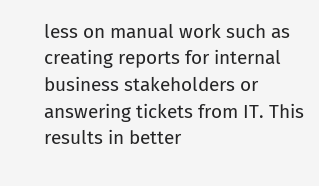less on manual work such as creating reports for internal business stakeholders or answering tickets from IT. This results in better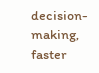decision-making, faster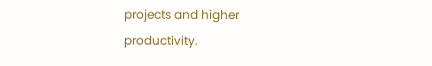projects and higher productivity.